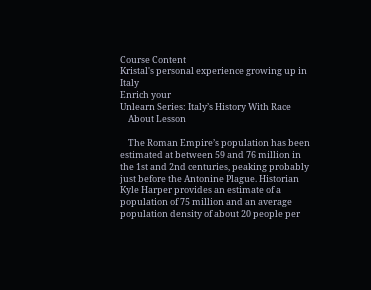Course Content
Kristal's personal experience growing up in Italy
Enrich your
Unlearn Series: Italy’s History With Race
    About Lesson

    The Roman Empire’s population has been estimated at between 59 and 76 million in the 1st and 2nd centuries, peaking probably just before the Antonine Plague. Historian Kyle Harper provides an estimate of a population of 75 million and an average population density of about 20 people per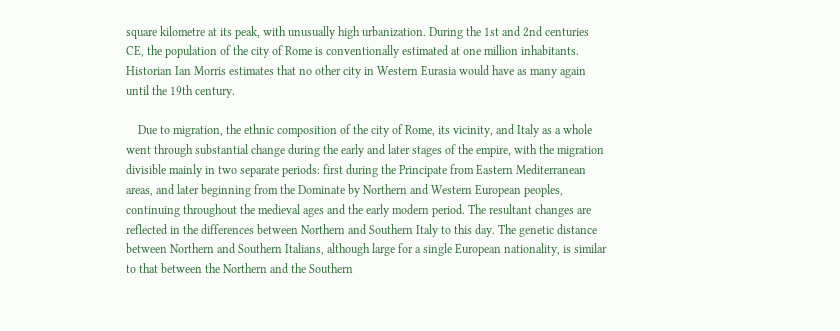square kilometre at its peak, with unusually high urbanization. During the 1st and 2nd centuries CE, the population of the city of Rome is conventionally estimated at one million inhabitants. Historian Ian Morris estimates that no other city in Western Eurasia would have as many again until the 19th century.

    Due to migration, the ethnic composition of the city of Rome, its vicinity, and Italy as a whole went through substantial change during the early and later stages of the empire, with the migration divisible mainly in two separate periods: first during the Principate from Eastern Mediterranean areas, and later beginning from the Dominate by Northern and Western European peoples, continuing throughout the medieval ages and the early modern period. The resultant changes are reflected in the differences between Northern and Southern Italy to this day. The genetic distance between Northern and Southern Italians, although large for a single European nationality, is similar to that between the Northern and the Southern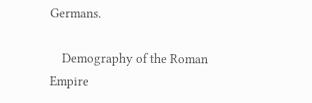Germans.

    Demography of the Roman Empire